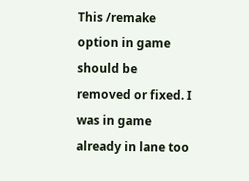This /remake option in game should be removed or fixed. I was in game already in lane too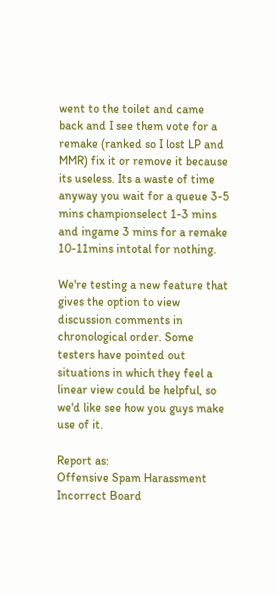went to the toilet and came back and I see them vote for a remake (ranked so I lost LP and MMR) fix it or remove it because its useless. Its a waste of time anyway you wait for a queue 3-5 mins championselect 1-3 mins and ingame 3 mins for a remake 10-11mins intotal for nothing.

We're testing a new feature that gives the option to view discussion comments in chronological order. Some testers have pointed out situations in which they feel a linear view could be helpful, so we'd like see how you guys make use of it.

Report as:
Offensive Spam Harassment Incorrect Board